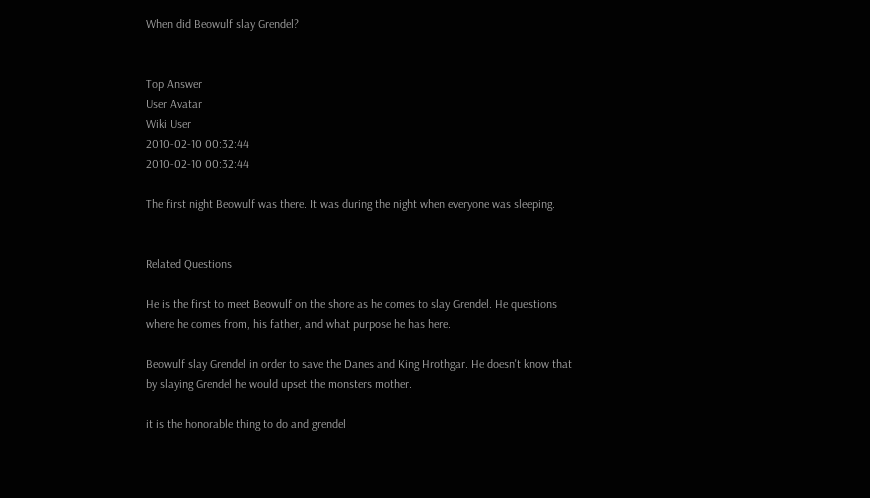When did Beowulf slay Grendel?


Top Answer
User Avatar
Wiki User
2010-02-10 00:32:44
2010-02-10 00:32:44

The first night Beowulf was there. It was during the night when everyone was sleeping.


Related Questions

He is the first to meet Beowulf on the shore as he comes to slay Grendel. He questions where he comes from, his father, and what purpose he has here.

Beowulf slay Grendel in order to save the Danes and King Hrothgar. He doesn't know that by slaying Grendel he would upset the monsters mother.

it is the honorable thing to do and grendel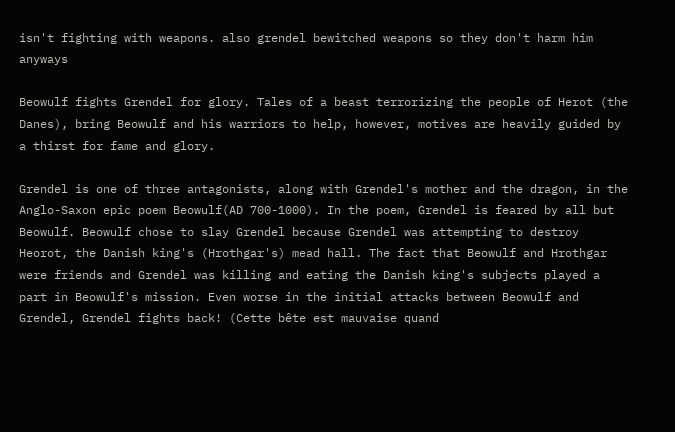isn't fighting with weapons. also grendel bewitched weapons so they don't harm him anyways

Beowulf fights Grendel for glory. Tales of a beast terrorizing the people of Herot (the Danes), bring Beowulf and his warriors to help, however, motives are heavily guided by a thirst for fame and glory.

Grendel is one of three antagonists, along with Grendel's mother and the dragon, in the Anglo-Saxon epic poem Beowulf(AD 700-1000). In the poem, Grendel is feared by all but Beowulf. Beowulf chose to slay Grendel because Grendel was attempting to destroy Heorot, the Danish king's (Hrothgar's) mead hall. The fact that Beowulf and Hrothgar were friends and Grendel was killing and eating the Danish king's subjects played a part in Beowulf's mission. Even worse in the initial attacks between Beowulf and Grendel, Grendel fights back! (Cette bête est mauvaise quand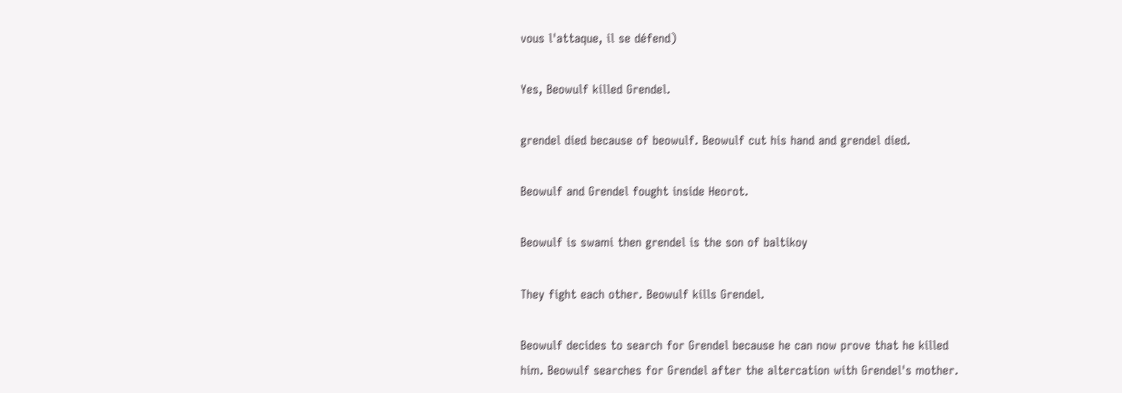vous l'attaque, il se défend)

Yes, Beowulf killed Grendel.

grendel died because of beowulf. Beowulf cut his hand and grendel died.

Beowulf and Grendel fought inside Heorot.

Beowulf is swami then grendel is the son of baltikoy

They fight each other. Beowulf kills Grendel.

Beowulf decides to search for Grendel because he can now prove that he killed him. Beowulf searches for Grendel after the altercation with Grendel's mother.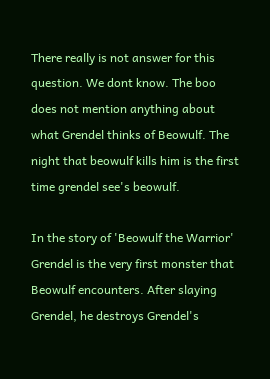There really is not answer for this question. We dont know. The boo does not mention anything about what Grendel thinks of Beowulf. The night that beowulf kills him is the first time grendel see's beowulf.

In the story of 'Beowulf the Warrior' Grendel is the very first monster that Beowulf encounters. After slaying Grendel, he destroys Grendel's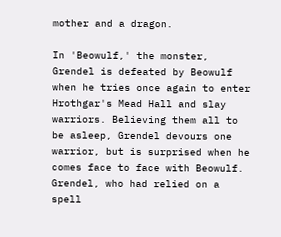mother and a dragon.

In 'Beowulf,' the monster, Grendel is defeated by Beowulf when he tries once again to enter Hrothgar's Mead Hall and slay warriors. Believing them all to be asleep, Grendel devours one warrior, but is surprised when he comes face to face with Beowulf. Grendel, who had relied on a spell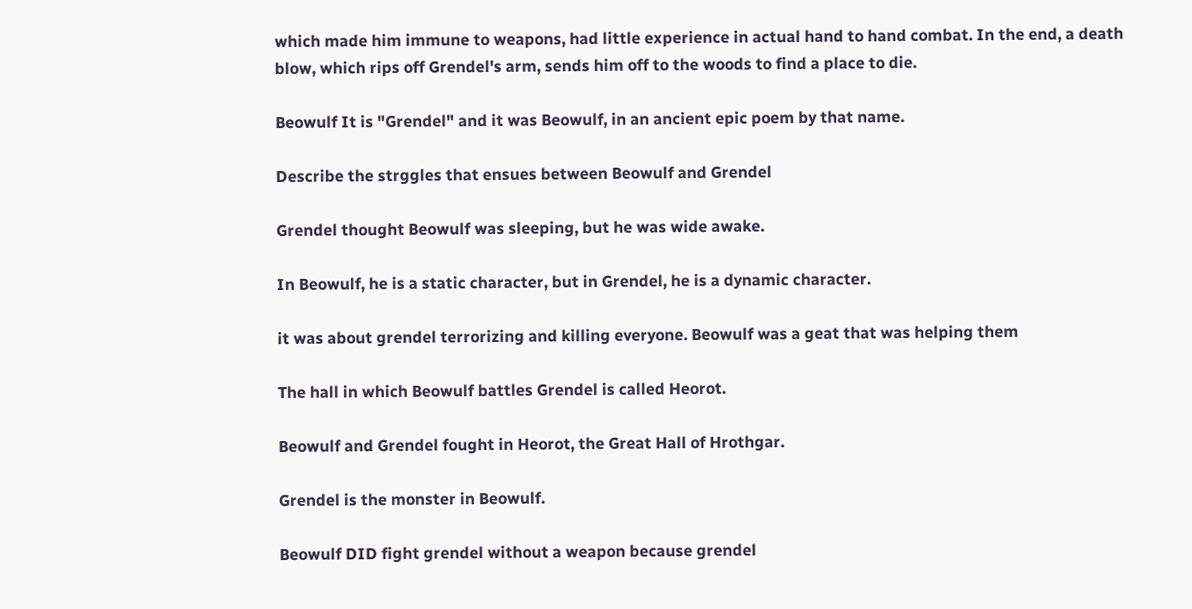which made him immune to weapons, had little experience in actual hand to hand combat. In the end, a death blow, which rips off Grendel's arm, sends him off to the woods to find a place to die.

Beowulf It is "Grendel" and it was Beowulf, in an ancient epic poem by that name.

Describe the strggles that ensues between Beowulf and Grendel

Grendel thought Beowulf was sleeping, but he was wide awake.

In Beowulf, he is a static character, but in Grendel, he is a dynamic character.

it was about grendel terrorizing and killing everyone. Beowulf was a geat that was helping them

The hall in which Beowulf battles Grendel is called Heorot.

Beowulf and Grendel fought in Heorot, the Great Hall of Hrothgar.

Grendel is the monster in Beowulf.

Beowulf DID fight grendel without a weapon because grendel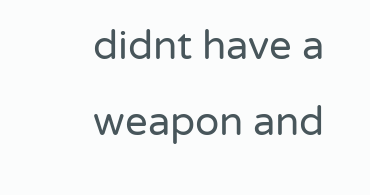didnt have a weapon and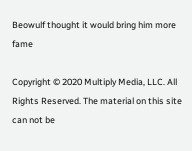Beowulf thought it would bring him more fame

Copyright © 2020 Multiply Media, LLC. All Rights Reserved. The material on this site can not be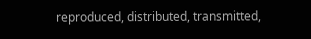reproduced, distributed, transmitted,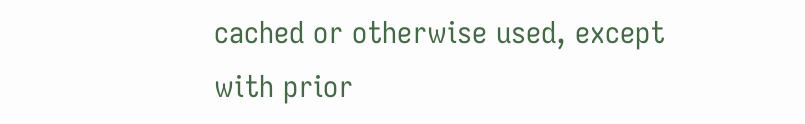cached or otherwise used, except with prior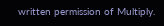written permission of Multiply.